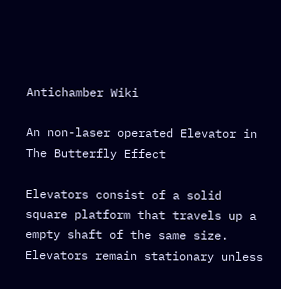Antichamber Wiki

An non-laser operated Elevator in The Butterfly Effect

Elevators consist of a solid square platform that travels up a empty shaft of the same size. Elevators remain stationary unless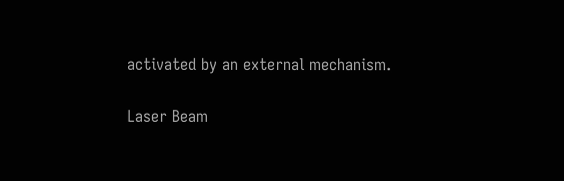activated by an external mechanism.

Laser Beam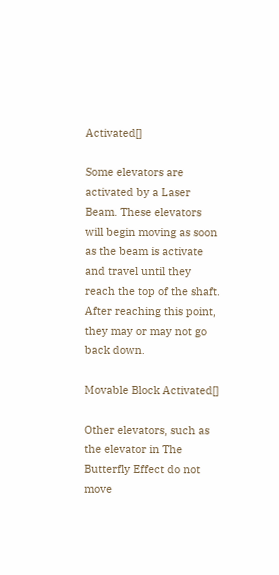Activated[]

Some elevators are activated by a Laser Beam. These elevators will begin moving as soon as the beam is activate and travel until they reach the top of the shaft. After reaching this point, they may or may not go back down.

Movable Block Activated[]

Other elevators, such as the elevator in The Butterfly Effect do not move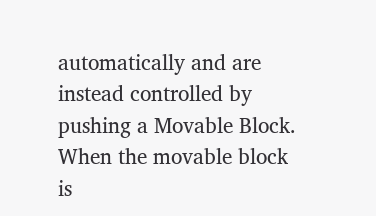automatically and are instead controlled by pushing a Movable Block. When the movable block is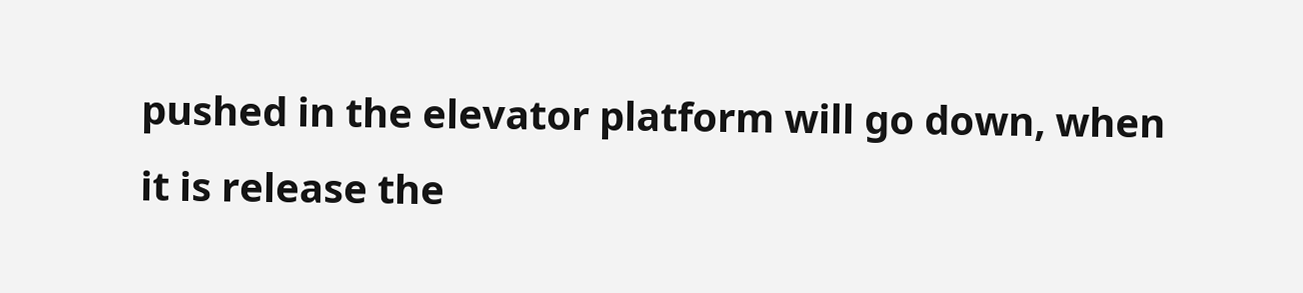pushed in the elevator platform will go down, when it is release the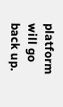platform will go back up.